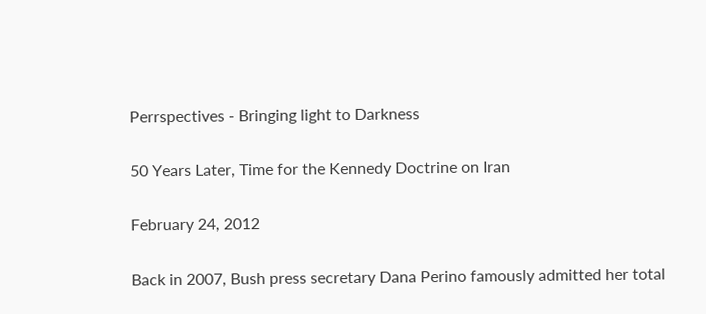Perrspectives - Bringing light to Darkness

50 Years Later, Time for the Kennedy Doctrine on Iran

February 24, 2012

Back in 2007, Bush press secretary Dana Perino famously admitted her total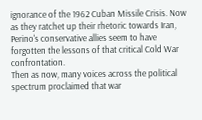ignorance of the 1962 Cuban Missile Crisis. Now as they ratchet up their rhetoric towards Iran, Perino's conservative allies seem to have forgotten the lessons of that critical Cold War confrontation.
Then as now, many voices across the political spectrum proclaimed that war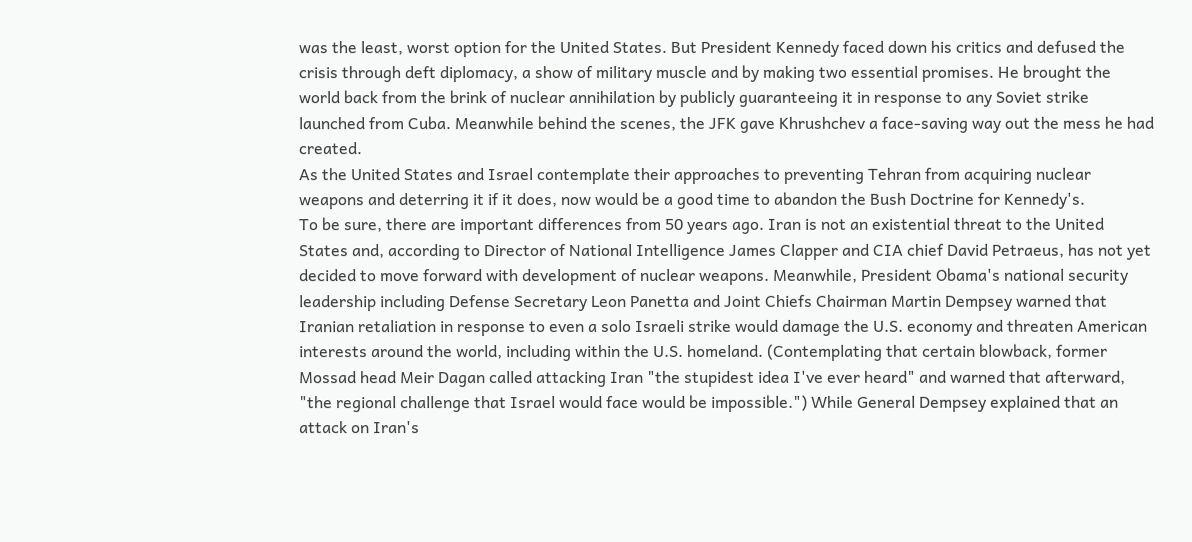was the least, worst option for the United States. But President Kennedy faced down his critics and defused the crisis through deft diplomacy, a show of military muscle and by making two essential promises. He brought the world back from the brink of nuclear annihilation by publicly guaranteeing it in response to any Soviet strike launched from Cuba. Meanwhile behind the scenes, the JFK gave Khrushchev a face-saving way out the mess he had created.
As the United States and Israel contemplate their approaches to preventing Tehran from acquiring nuclear weapons and deterring it if it does, now would be a good time to abandon the Bush Doctrine for Kennedy's.
To be sure, there are important differences from 50 years ago. Iran is not an existential threat to the United States and, according to Director of National Intelligence James Clapper and CIA chief David Petraeus, has not yet decided to move forward with development of nuclear weapons. Meanwhile, President Obama's national security leadership including Defense Secretary Leon Panetta and Joint Chiefs Chairman Martin Dempsey warned that Iranian retaliation in response to even a solo Israeli strike would damage the U.S. economy and threaten American interests around the world, including within the U.S. homeland. (Contemplating that certain blowback, former Mossad head Meir Dagan called attacking Iran "the stupidest idea I've ever heard" and warned that afterward, "the regional challenge that Israel would face would be impossible.") While General Dempsey explained that an attack on Iran's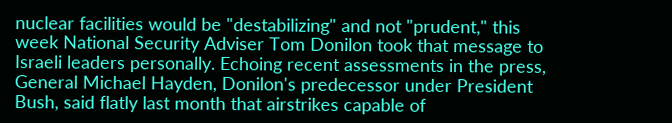nuclear facilities would be "destabilizing" and not "prudent," this week National Security Adviser Tom Donilon took that message to Israeli leaders personally. Echoing recent assessments in the press, General Michael Hayden, Donilon's predecessor under President Bush, said flatly last month that airstrikes capable of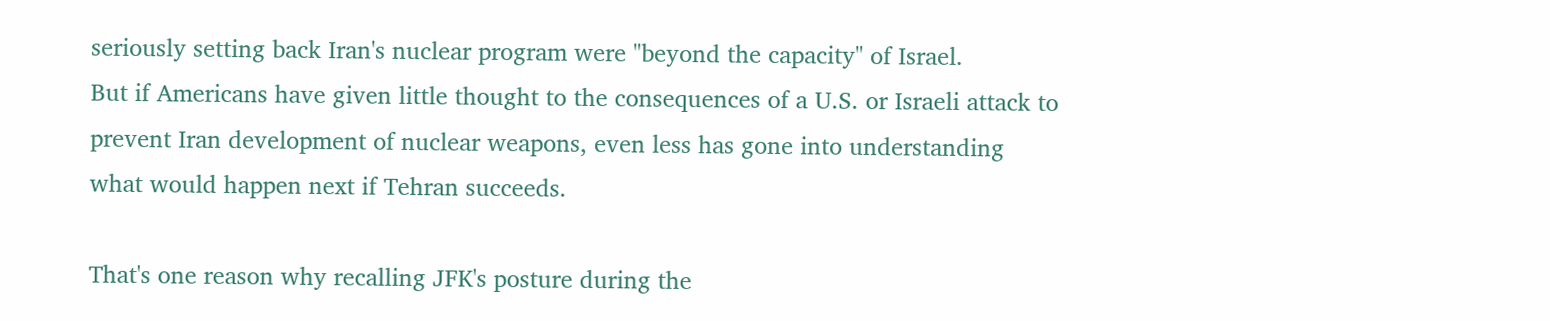seriously setting back Iran's nuclear program were "beyond the capacity" of Israel.
But if Americans have given little thought to the consequences of a U.S. or Israeli attack to prevent Iran development of nuclear weapons, even less has gone into understanding what would happen next if Tehran succeeds.

That's one reason why recalling JFK's posture during the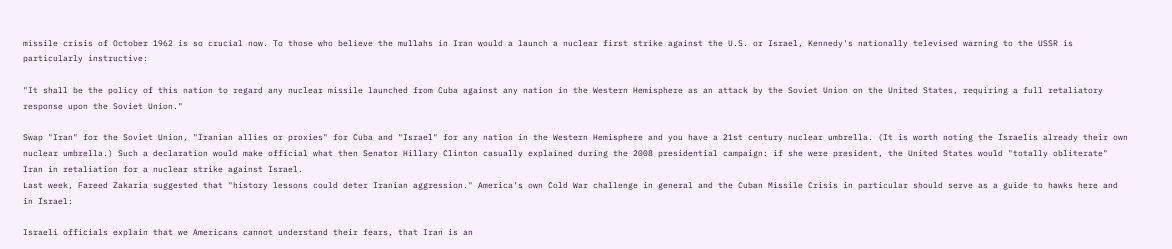missile crisis of October 1962 is so crucial now. To those who believe the mullahs in Iran would a launch a nuclear first strike against the U.S. or Israel, Kennedy's nationally televised warning to the USSR is particularly instructive:

"It shall be the policy of this nation to regard any nuclear missile launched from Cuba against any nation in the Western Hemisphere as an attack by the Soviet Union on the United States, requiring a full retaliatory response upon the Soviet Union."

Swap "Iran" for the Soviet Union, "Iranian allies or proxies" for Cuba and "Israel" for any nation in the Western Hemisphere and you have a 21st century nuclear umbrella. (It is worth noting the Israelis already their own nuclear umbrella.) Such a declaration would make official what then Senator Hillary Clinton casually explained during the 2008 presidential campaign: if she were president, the United States would "totally obliterate" Iran in retaliation for a nuclear strike against Israel.
Last week, Fareed Zakaria suggested that "history lessons could deter Iranian aggression." America's own Cold War challenge in general and the Cuban Missile Crisis in particular should serve as a guide to hawks here and in Israel:

Israeli officials explain that we Americans cannot understand their fears, that Iran is an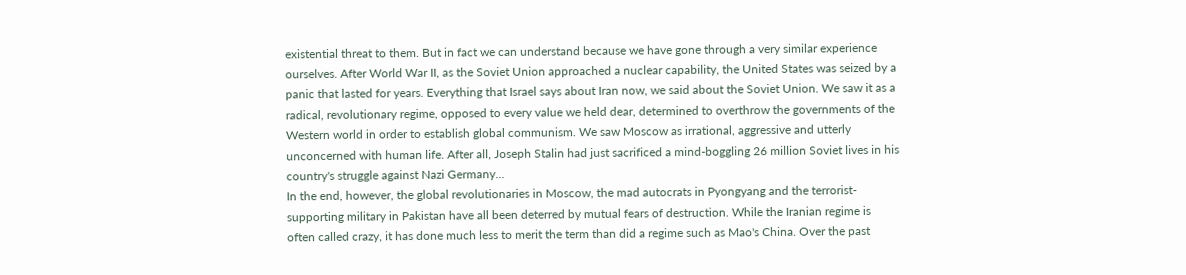existential threat to them. But in fact we can understand because we have gone through a very similar experience ourselves. After World War II, as the Soviet Union approached a nuclear capability, the United States was seized by a panic that lasted for years. Everything that Israel says about Iran now, we said about the Soviet Union. We saw it as a radical, revolutionary regime, opposed to every value we held dear, determined to overthrow the governments of the Western world in order to establish global communism. We saw Moscow as irrational, aggressive and utterly unconcerned with human life. After all, Joseph Stalin had just sacrificed a mind-boggling 26 million Soviet lives in his country's struggle against Nazi Germany...
In the end, however, the global revolutionaries in Moscow, the mad autocrats in Pyongyang and the terrorist-supporting military in Pakistan have all been deterred by mutual fears of destruction. While the Iranian regime is often called crazy, it has done much less to merit the term than did a regime such as Mao's China. Over the past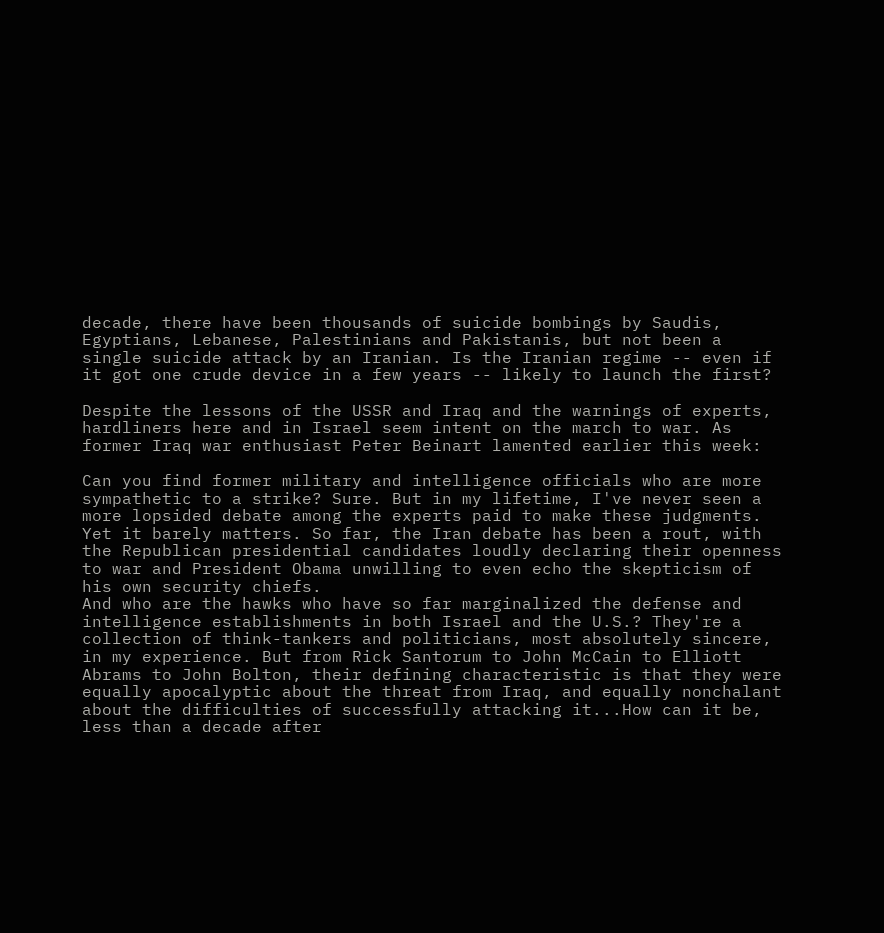decade, there have been thousands of suicide bombings by Saudis, Egyptians, Lebanese, Palestinians and Pakistanis, but not been a single suicide attack by an Iranian. Is the Iranian regime -- even if it got one crude device in a few years -- likely to launch the first?

Despite the lessons of the USSR and Iraq and the warnings of experts, hardliners here and in Israel seem intent on the march to war. As former Iraq war enthusiast Peter Beinart lamented earlier this week:

Can you find former military and intelligence officials who are more sympathetic to a strike? Sure. But in my lifetime, I've never seen a more lopsided debate among the experts paid to make these judgments. Yet it barely matters. So far, the Iran debate has been a rout, with the Republican presidential candidates loudly declaring their openness to war and President Obama unwilling to even echo the skepticism of his own security chiefs.
And who are the hawks who have so far marginalized the defense and intelligence establishments in both Israel and the U.S.? They're a collection of think-tankers and politicians, most absolutely sincere, in my experience. But from Rick Santorum to John McCain to Elliott Abrams to John Bolton, their defining characteristic is that they were equally apocalyptic about the threat from Iraq, and equally nonchalant about the difficulties of successfully attacking it...How can it be, less than a decade after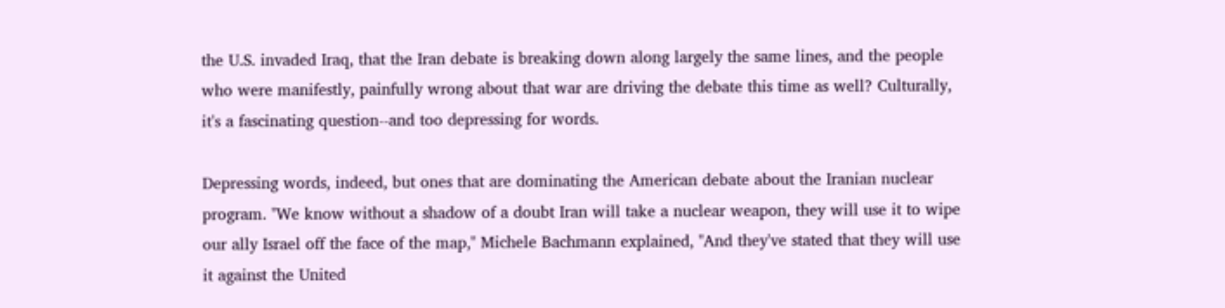the U.S. invaded Iraq, that the Iran debate is breaking down along largely the same lines, and the people who were manifestly, painfully wrong about that war are driving the debate this time as well? Culturally, it's a fascinating question--and too depressing for words.

Depressing words, indeed, but ones that are dominating the American debate about the Iranian nuclear program. "We know without a shadow of a doubt Iran will take a nuclear weapon, they will use it to wipe our ally Israel off the face of the map," Michele Bachmann explained, "And they've stated that they will use it against the United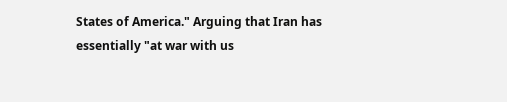States of America." Arguing that Iran has essentially "at war with us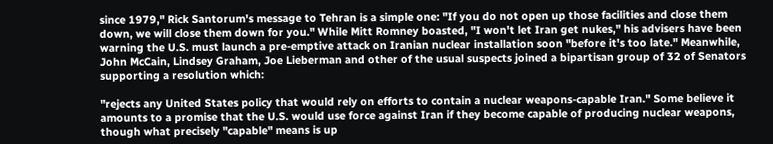since 1979," Rick Santorum's message to Tehran is a simple one: "If you do not open up those facilities and close them down, we will close them down for you." While Mitt Romney boasted, "I won't let Iran get nukes," his advisers have been warning the U.S. must launch a pre-emptive attack on Iranian nuclear installation soon "before it's too late." Meanwhile, John McCain, Lindsey Graham, Joe Lieberman and other of the usual suspects joined a bipartisan group of 32 of Senators supporting a resolution which:

"rejects any United States policy that would rely on efforts to contain a nuclear weapons-capable Iran." Some believe it amounts to a promise that the U.S. would use force against Iran if they become capable of producing nuclear weapons, though what precisely "capable" means is up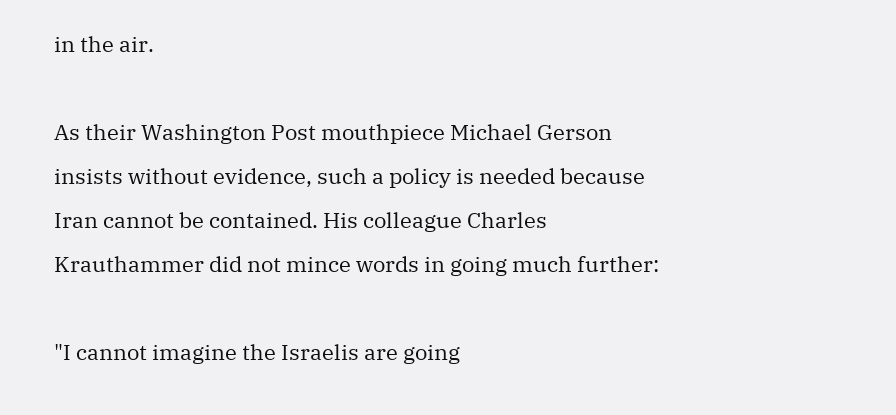in the air.

As their Washington Post mouthpiece Michael Gerson insists without evidence, such a policy is needed because Iran cannot be contained. His colleague Charles Krauthammer did not mince words in going much further:

"I cannot imagine the Israelis are going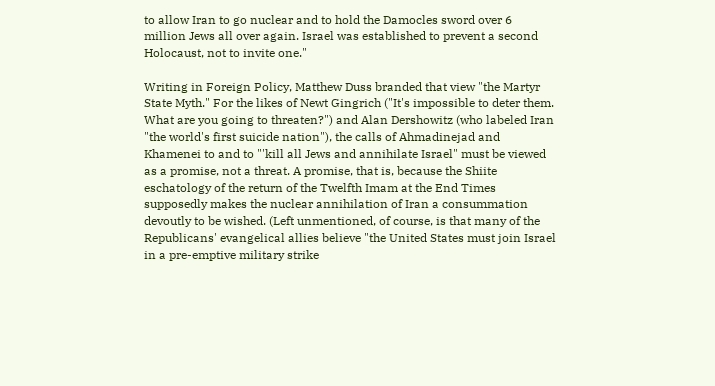to allow Iran to go nuclear and to hold the Damocles sword over 6 million Jews all over again. Israel was established to prevent a second Holocaust, not to invite one."

Writing in Foreign Policy, Matthew Duss branded that view "the Martyr State Myth." For the likes of Newt Gingrich ("It's impossible to deter them. What are you going to threaten?") and Alan Dershowitz (who labeled Iran "the world's first suicide nation"), the calls of Ahmadinejad and Khamenei to and to "'kill all Jews and annihilate Israel" must be viewed as a promise, not a threat. A promise, that is, because the Shiite eschatology of the return of the Twelfth Imam at the End Times supposedly makes the nuclear annihilation of Iran a consummation devoutly to be wished. (Left unmentioned, of course, is that many of the Republicans' evangelical allies believe "the United States must join Israel in a pre-emptive military strike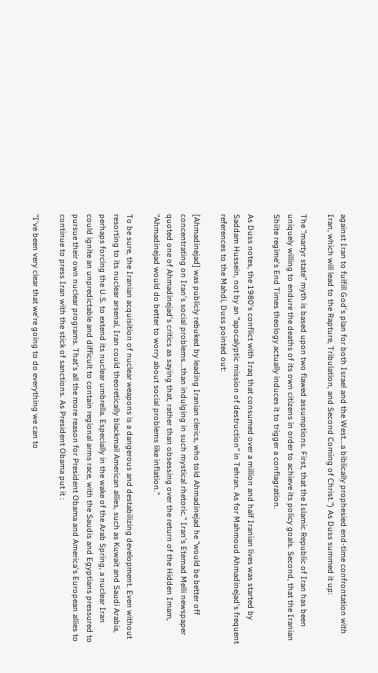against Iran to fulfill God's plan for both Israel and the West...a biblically prophesied end-time confrontation with Iran, which will lead to the Rapture, Tribulation, and Second Coming of Christ.") As Duss summed it up:

The "martyr state" myth is based upon two flawed assumptions. First, that the Islamic Republic of Iran has been uniquely willing to endure the deaths of its own citizens in order to achieve its policy goals. Second, that the Iranian Shiite regime's End Times theology actually induces it to trigger a conflagration.

As Duss notes, the 1980's conflict with Iraq that consumed over a million and half Iranian lives was started by Saddam Hussein, not by an "apocalyptic mission of destruction" in Tehran. As for Mahmoud Ahmadinejad's frequent references to the Mahdi, Duss pointed out:

[Ahmadinejad] was publicly rebuked by leading Iranian clerics, who told Ahmadinejad he "would be better off concentrating on Iran's social problems...than indulging in such mystical rhetoric." Iran's Etemad Melli newspaper quoted one of Ahmadinejad's critics as saying that, rather than obsessing over the return of the Hidden Imam, "Ahmadinejad would do better to worry about social problems like inflation."

To be sure, the Iranian acquisition of nuclear weapons is a dangerous and destabilizing development. Even without resorting to its nuclear arsenal, Iran could theoretically blackmail American allies, such as Kuwait and Saudi Arabia, perhaps forcing the U.S. to extend its nuclear umbrella. Especially in the wake of the Arab Spring, a nuclear Iran could ignite an unpredictable and difficult to contain regional arms race, with the Saudis and Egyptians pressured to pursue their own nuclear programs. That's all the more reason for President Obama and America's European allies to continue to press Iran with the stick of sanctions. As President Obama put it :

"I've been very clear that we're going to do everything we can to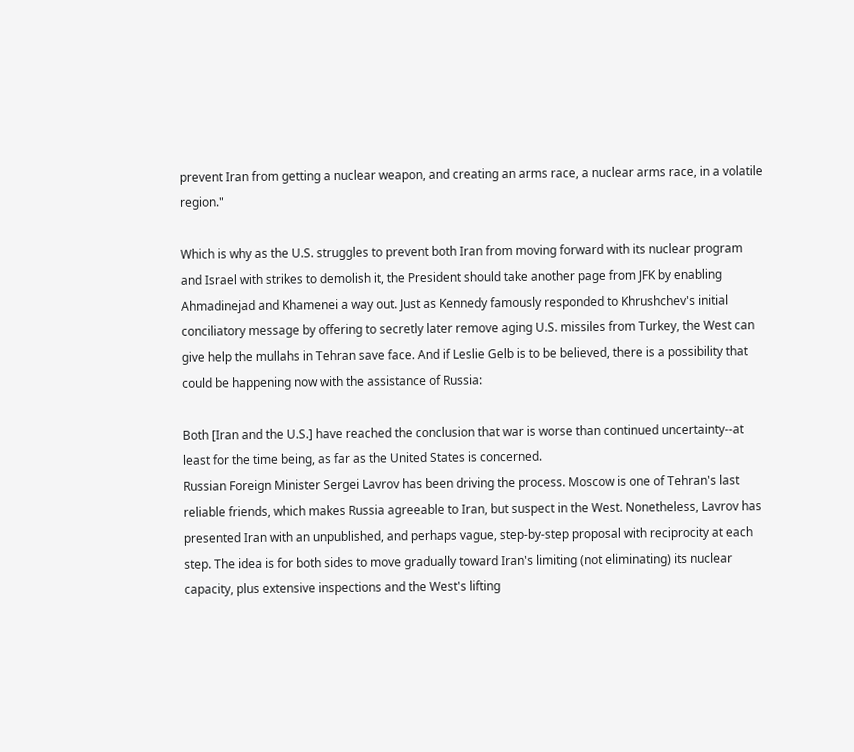prevent Iran from getting a nuclear weapon, and creating an arms race, a nuclear arms race, in a volatile region."

Which is why as the U.S. struggles to prevent both Iran from moving forward with its nuclear program and Israel with strikes to demolish it, the President should take another page from JFK by enabling Ahmadinejad and Khamenei a way out. Just as Kennedy famously responded to Khrushchev's initial conciliatory message by offering to secretly later remove aging U.S. missiles from Turkey, the West can give help the mullahs in Tehran save face. And if Leslie Gelb is to be believed, there is a possibility that could be happening now with the assistance of Russia:

Both [Iran and the U.S.] have reached the conclusion that war is worse than continued uncertainty--at least for the time being, as far as the United States is concerned.
Russian Foreign Minister Sergei Lavrov has been driving the process. Moscow is one of Tehran's last reliable friends, which makes Russia agreeable to Iran, but suspect in the West. Nonetheless, Lavrov has presented Iran with an unpublished, and perhaps vague, step-by-step proposal with reciprocity at each step. The idea is for both sides to move gradually toward Iran's limiting (not eliminating) its nuclear capacity, plus extensive inspections and the West's lifting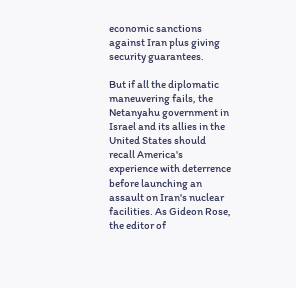economic sanctions against Iran plus giving security guarantees.

But if all the diplomatic maneuvering fails, the Netanyahu government in Israel and its allies in the United States should recall America's experience with deterrence before launching an assault on Iran's nuclear facilities. As Gideon Rose, the editor of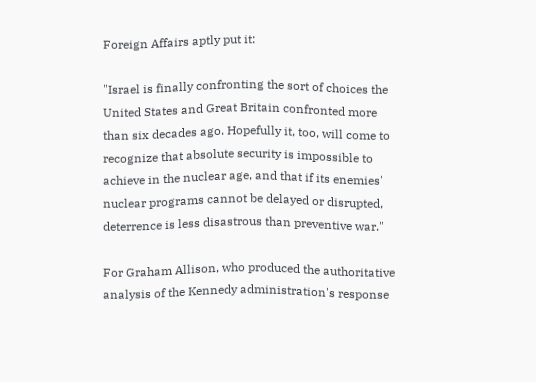Foreign Affairs aptly put it:

"Israel is finally confronting the sort of choices the United States and Great Britain confronted more than six decades ago. Hopefully it, too, will come to recognize that absolute security is impossible to achieve in the nuclear age, and that if its enemies' nuclear programs cannot be delayed or disrupted, deterrence is less disastrous than preventive war."

For Graham Allison, who produced the authoritative analysis of the Kennedy administration's response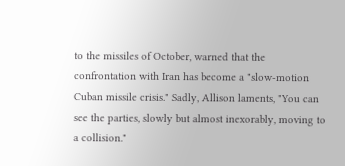to the missiles of October, warned that the confrontation with Iran has become a "slow-motion Cuban missile crisis." Sadly, Allison laments, "You can see the parties, slowly but almost inexorably, moving to a collision."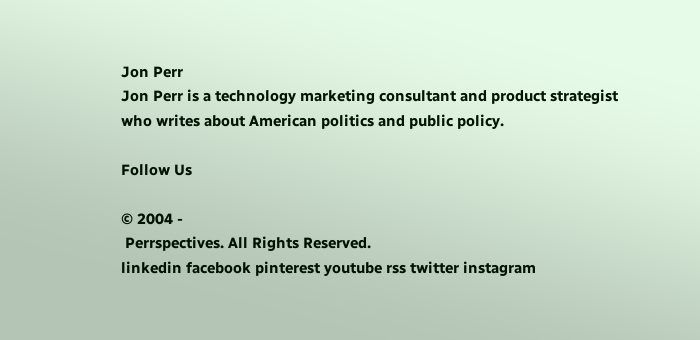Jon Perr
Jon Perr is a technology marketing consultant and product strategist who writes about American politics and public policy.

Follow Us

© 2004 -
 Perrspectives. All Rights Reserved.
linkedin facebook pinterest youtube rss twitter instagram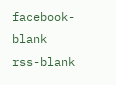facebook-blank rss-blank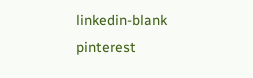linkedin-blank pinterest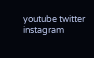youtube twitter instagram